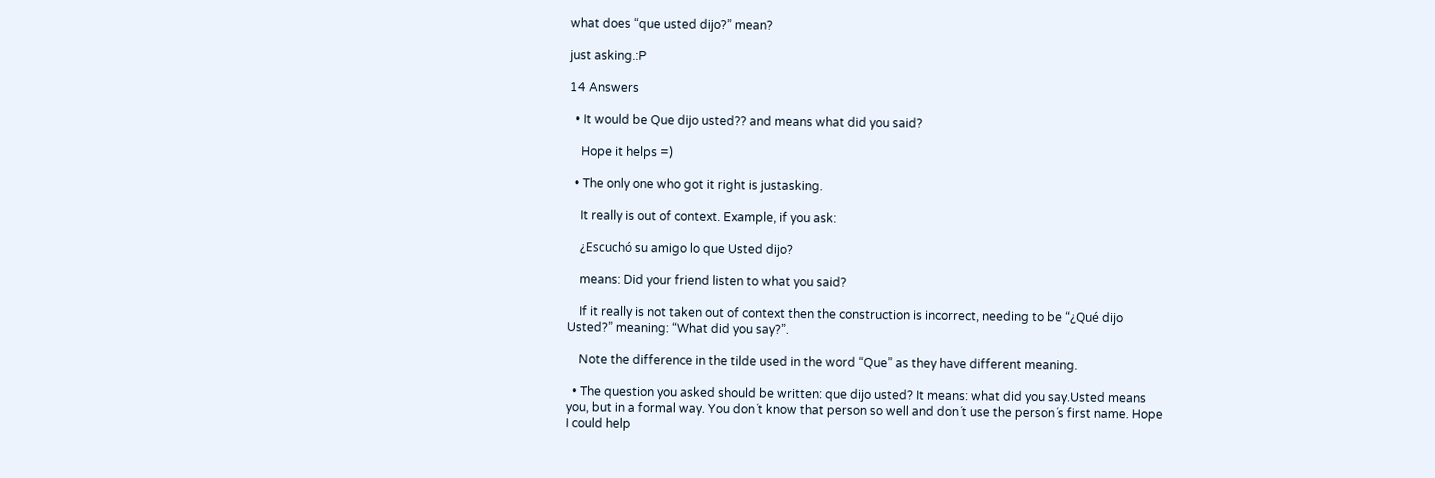what does “que usted dijo?” mean?

just asking.:P

14 Answers

  • It would be Que dijo usted?? and means what did you said?

    Hope it helps =)

  • The only one who got it right is justasking.

    It really is out of context. Example, if you ask:

    ¿Escuchó su amigo lo que Usted dijo?

    means: Did your friend listen to what you said?

    If it really is not taken out of context then the construction is incorrect, needing to be “¿Qué dijo Usted?” meaning: “What did you say?”.

    Note the difference in the tilde used in the word “Que” as they have different meaning.

  • The question you asked should be written: que dijo usted? It means: what did you say.Usted means you, but in a formal way. You don´t know that person so well and don´t use the person´s first name. Hope I could help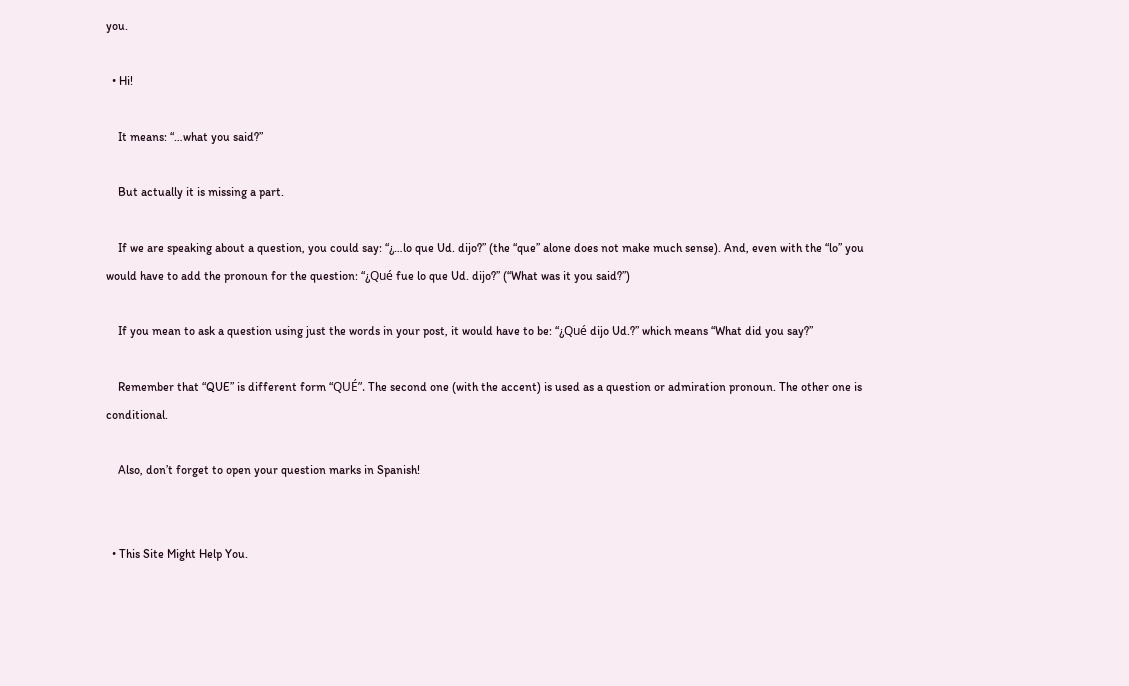you.

  • Hi!

    It means: “…what you said?”

    But actually it is missing a part.

    If we are speaking about a question, you could say: “¿…lo que Ud. dijo?” (the “que” alone does not make much sense). And, even with the “lo” you would have to add the pronoun for the question: “¿Qué fue lo que Ud. dijo?” (“What was it you said?”)

    If you mean to ask a question using just the words in your post, it would have to be: “¿Qué dijo Ud.?” which means “What did you say?”

    Remember that “QUE” is different form “QUÉ”. The second one (with the accent) is used as a question or admiration pronoun. The other one is conditional.

    Also, don’t forget to open your question marks in Spanish!


  • This Site Might Help You.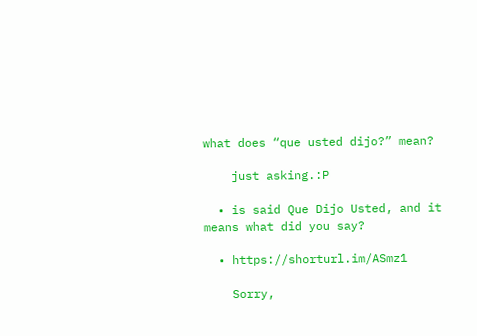what does “que usted dijo?” mean?

    just asking.:P

  • is said Que Dijo Usted, and it means what did you say?

  • https://shorturl.im/ASmz1

    Sorry,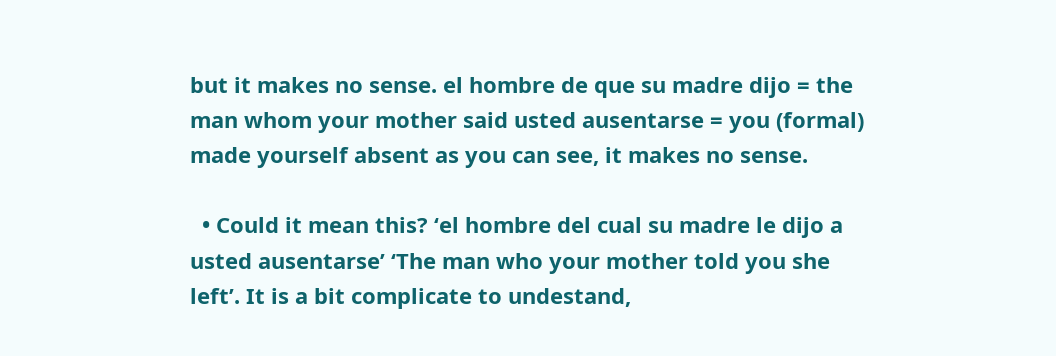but it makes no sense. el hombre de que su madre dijo = the man whom your mother said usted ausentarse = you (formal) made yourself absent as you can see, it makes no sense.

  • Could it mean this? ‘el hombre del cual su madre le dijo a usted ausentarse’ ‘The man who your mother told you she left’. It is a bit complicate to undestand,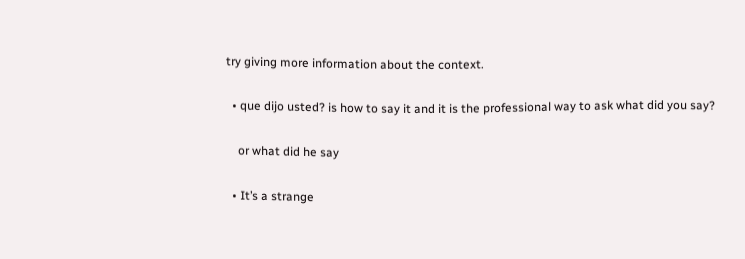try giving more information about the context.

  • que dijo usted? is how to say it and it is the professional way to ask what did you say?

    or what did he say

  • It’s a strange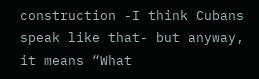construction -I think Cubans speak like that- but anyway, it means “What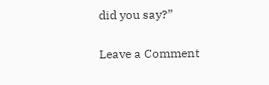did you say?”


Leave a Comment